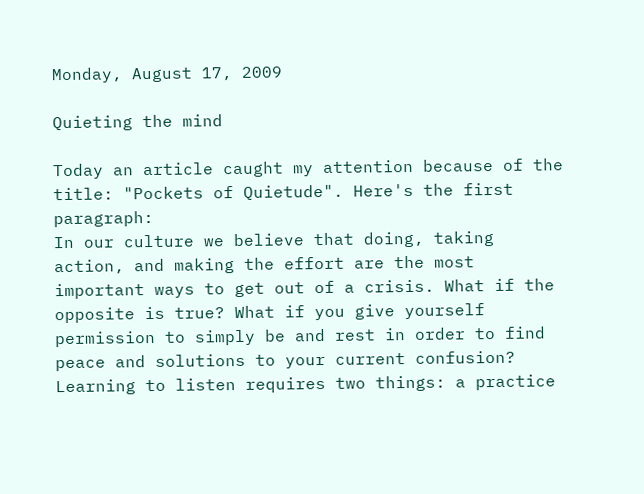Monday, August 17, 2009

Quieting the mind

Today an article caught my attention because of the title: "Pockets of Quietude". Here's the first paragraph:
In our culture we believe that doing, taking action, and making the effort are the most important ways to get out of a crisis. What if the opposite is true? What if you give yourself permission to simply be and rest in order to find peace and solutions to your current confusion? Learning to listen requires two things: a practice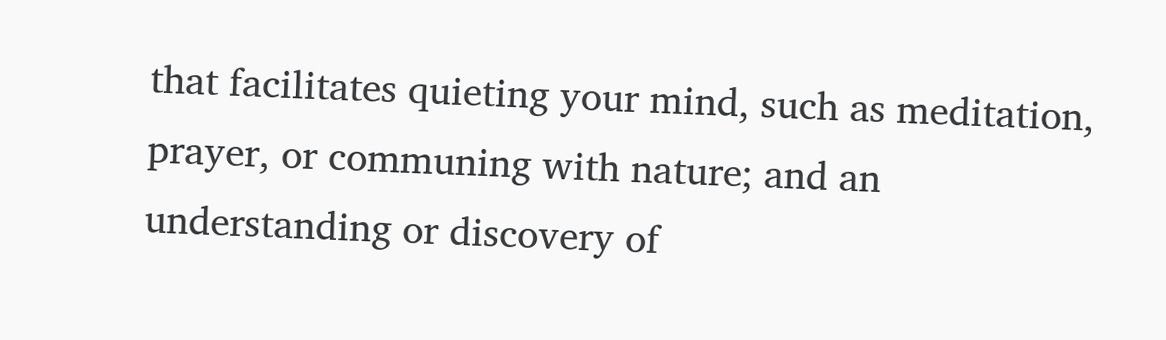that facilitates quieting your mind, such as meditation, prayer, or communing with nature; and an understanding or discovery of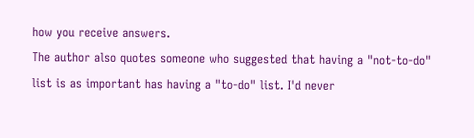how you receive answers.
The author also quotes someone who suggested that having a "not-to-do" list is as important has having a "to-do" list. I'd never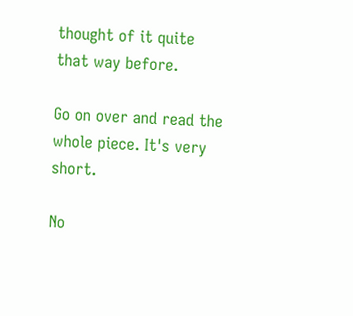thought of it quite that way before.

Go on over and read the whole piece. It's very short.

No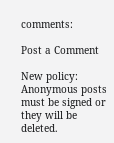comments:

Post a Comment

New policy: Anonymous posts must be signed or they will be deleted.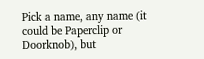Pick a name, any name (it could be Paperclip or Doorknob), but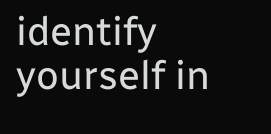identify yourself in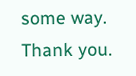some way. Thank you.